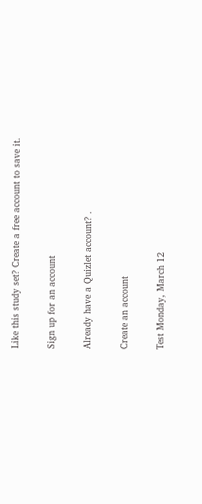Like this study set? Create a free account to save it.

Sign up for an account

Already have a Quizlet account? .

Create an account

Test Monday, March 12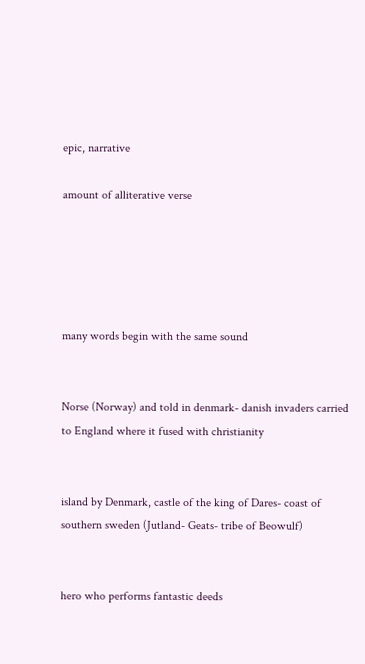epic, narrative

amount of alliterative verse





many words begin with the same sound


Norse (Norway) and told in denmark- danish invaders carried to England where it fused with christianity


island by Denmark, castle of the king of Dares- coast of southern sweden (Jutland- Geats- tribe of Beowulf)


hero who performs fantastic deeds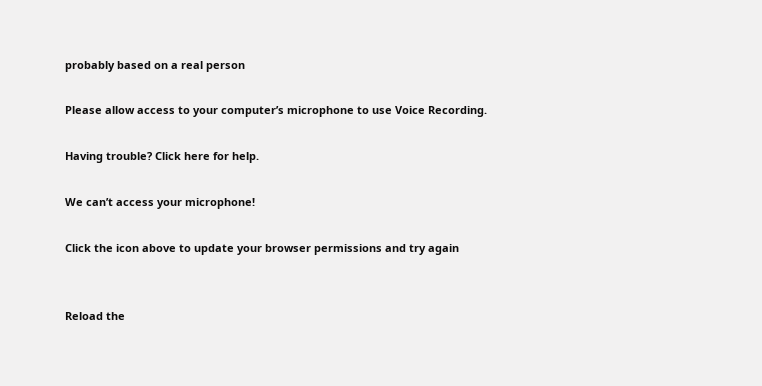probably based on a real person

Please allow access to your computer’s microphone to use Voice Recording.

Having trouble? Click here for help.

We can’t access your microphone!

Click the icon above to update your browser permissions and try again


Reload the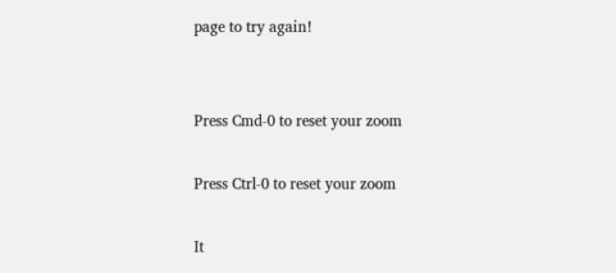page to try again!


Press Cmd-0 to reset your zoom

Press Ctrl-0 to reset your zoom

It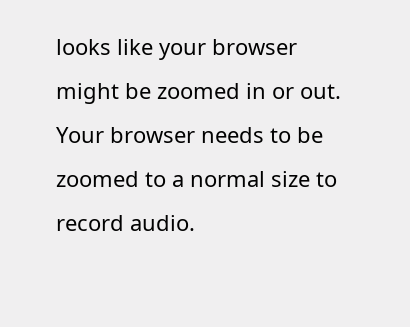looks like your browser might be zoomed in or out. Your browser needs to be zoomed to a normal size to record audio.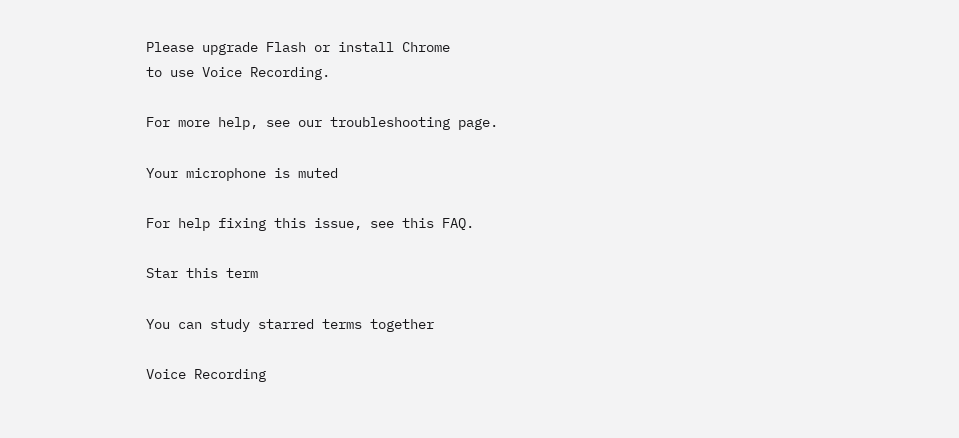Please upgrade Flash or install Chrome
to use Voice Recording.

For more help, see our troubleshooting page.

Your microphone is muted

For help fixing this issue, see this FAQ.

Star this term

You can study starred terms together

Voice Recording